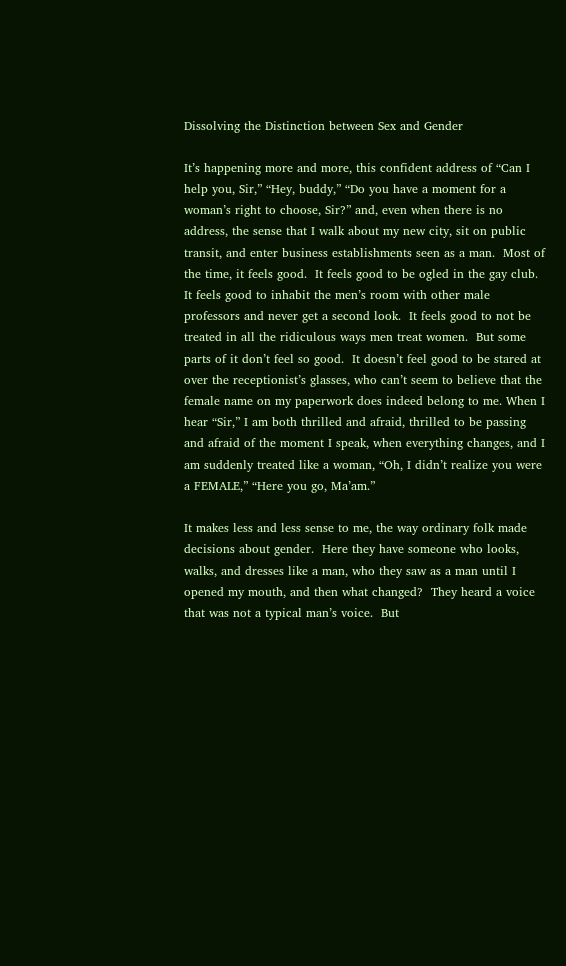Dissolving the Distinction between Sex and Gender

It’s happening more and more, this confident address of “Can I help you, Sir,” “Hey, buddy,” “Do you have a moment for a woman’s right to choose, Sir?” and, even when there is no address, the sense that I walk about my new city, sit on public transit, and enter business establishments seen as a man.  Most of the time, it feels good.  It feels good to be ogled in the gay club.  It feels good to inhabit the men’s room with other male professors and never get a second look.  It feels good to not be treated in all the ridiculous ways men treat women.  But some parts of it don’t feel so good.  It doesn’t feel good to be stared at over the receptionist’s glasses, who can’t seem to believe that the female name on my paperwork does indeed belong to me. When I hear “Sir,” I am both thrilled and afraid, thrilled to be passing and afraid of the moment I speak, when everything changes, and I am suddenly treated like a woman, “Oh, I didn’t realize you were a FEMALE,” “Here you go, Ma’am.”

It makes less and less sense to me, the way ordinary folk made decisions about gender.  Here they have someone who looks, walks, and dresses like a man, who they saw as a man until I opened my mouth, and then what changed?  They heard a voice that was not a typical man’s voice.  But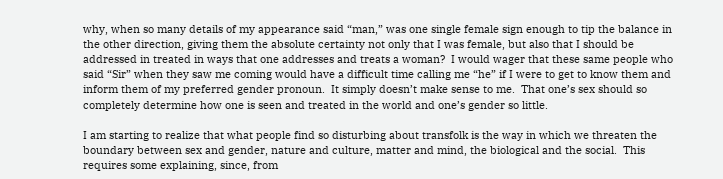why, when so many details of my appearance said “man,” was one single female sign enough to tip the balance in the other direction, giving them the absolute certainty not only that I was female, but also that I should be addressed in treated in ways that one addresses and treats a woman?  I would wager that these same people who said “Sir” when they saw me coming would have a difficult time calling me “he” if I were to get to know them and inform them of my preferred gender pronoun.  It simply doesn’t make sense to me.  That one’s sex should so completely determine how one is seen and treated in the world and one’s gender so little.

I am starting to realize that what people find so disturbing about transfolk is the way in which we threaten the boundary between sex and gender, nature and culture, matter and mind, the biological and the social.  This requires some explaining, since, from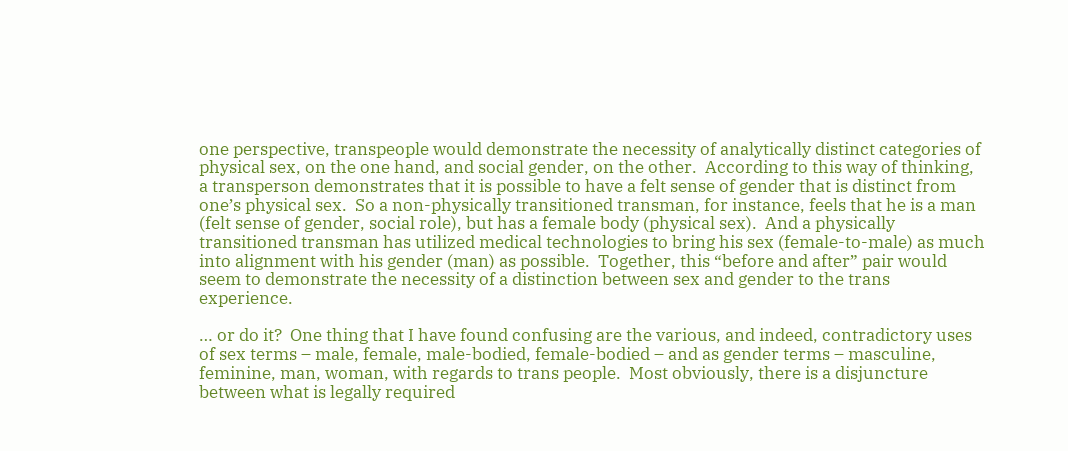one perspective, transpeople would demonstrate the necessity of analytically distinct categories of physical sex, on the one hand, and social gender, on the other.  According to this way of thinking, a transperson demonstrates that it is possible to have a felt sense of gender that is distinct from one’s physical sex.  So a non-physically transitioned transman, for instance, feels that he is a man (felt sense of gender, social role), but has a female body (physical sex).  And a physically transitioned transman has utilized medical technologies to bring his sex (female-to-male) as much into alignment with his gender (man) as possible.  Together, this “before and after” pair would seem to demonstrate the necessity of a distinction between sex and gender to the trans experience.

… or do it?  One thing that I have found confusing are the various, and indeed, contradictory uses of sex terms – male, female, male-bodied, female-bodied – and as gender terms – masculine, feminine, man, woman, with regards to trans people.  Most obviously, there is a disjuncture between what is legally required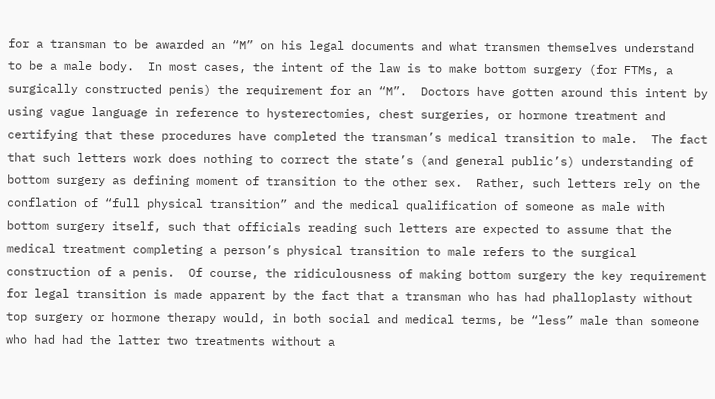for a transman to be awarded an “M” on his legal documents and what transmen themselves understand to be a male body.  In most cases, the intent of the law is to make bottom surgery (for FTMs, a surgically constructed penis) the requirement for an “M”.  Doctors have gotten around this intent by using vague language in reference to hysterectomies, chest surgeries, or hormone treatment and certifying that these procedures have completed the transman’s medical transition to male.  The fact that such letters work does nothing to correct the state’s (and general public’s) understanding of bottom surgery as defining moment of transition to the other sex.  Rather, such letters rely on the conflation of “full physical transition” and the medical qualification of someone as male with bottom surgery itself, such that officials reading such letters are expected to assume that the medical treatment completing a person’s physical transition to male refers to the surgical construction of a penis.  Of course, the ridiculousness of making bottom surgery the key requirement for legal transition is made apparent by the fact that a transman who has had phalloplasty without top surgery or hormone therapy would, in both social and medical terms, be “less” male than someone who had had the latter two treatments without a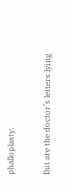phalloplasty.

But are the doctor’s letters lying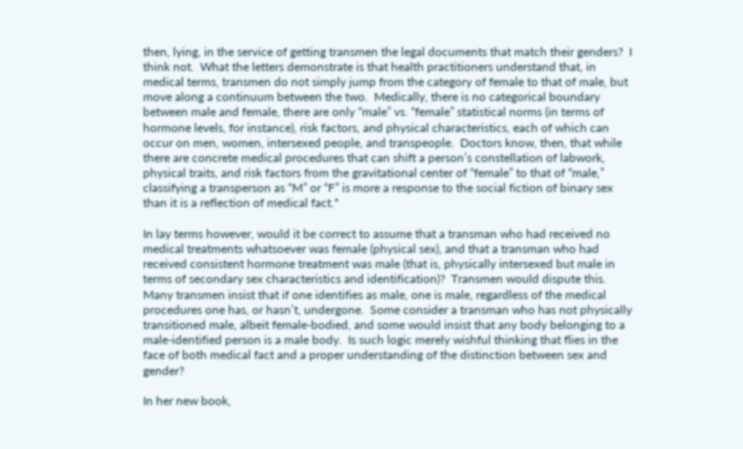then, lying, in the service of getting transmen the legal documents that match their genders?  I think not.  What the letters demonstrate is that health practitioners understand that, in medical terms, transmen do not simply jump from the category of female to that of male, but move along a continuum between the two.  Medically, there is no categorical boundary between male and female, there are only “male” vs. “female” statistical norms (in terms of hormone levels, for instance), risk factors, and physical characteristics, each of which can occur on men, women, intersexed people, and transpeople.  Doctors know, then, that while there are concrete medical procedures that can shift a person’s constellation of labwork, physical traits, and risk factors from the gravitational center of “female” to that of “male,” classifying a transperson as “M” or “F” is more a response to the social fiction of binary sex than it is a reflection of medical fact.*

In lay terms however, would it be correct to assume that a transman who had received no medical treatments whatsoever was female (physical sex), and that a transman who had received consistent hormone treatment was male (that is, physically intersexed but male in terms of secondary sex characteristics and identification)?  Transmen would dispute this.  Many transmen insist that if one identifies as male, one is male, regardless of the medical procedures one has, or hasn’t, undergone.  Some consider a transman who has not physically transitioned male, albeit female-bodied, and some would insist that any body belonging to a male-identified person is a male body.  Is such logic merely wishful thinking that flies in the face of both medical fact and a proper understanding of the distinction between sex and gender?

In her new book,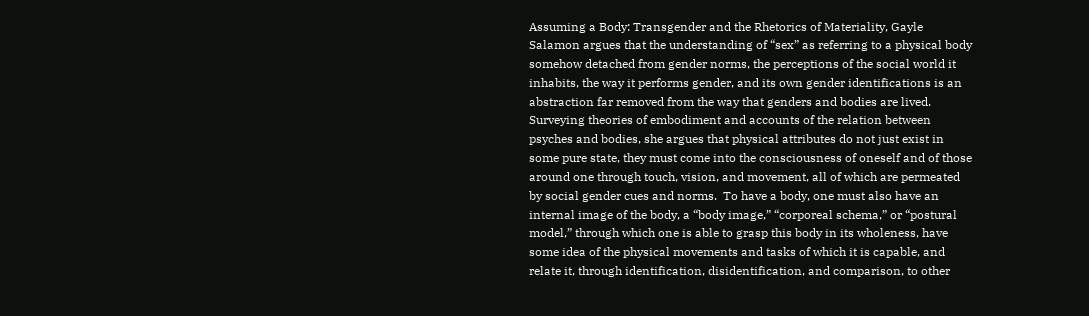Assuming a Body: Transgender and the Rhetorics of Materiality, Gayle Salamon argues that the understanding of “sex” as referring to a physical body somehow detached from gender norms, the perceptions of the social world it inhabits, the way it performs gender, and its own gender identifications is an abstraction far removed from the way that genders and bodies are lived.  Surveying theories of embodiment and accounts of the relation between psyches and bodies, she argues that physical attributes do not just exist in some pure state, they must come into the consciousness of oneself and of those around one through touch, vision, and movement, all of which are permeated by social gender cues and norms.  To have a body, one must also have an internal image of the body, a “body image,” “corporeal schema,” or “postural model,” through which one is able to grasp this body in its wholeness, have some idea of the physical movements and tasks of which it is capable, and relate it, through identification, disidentification, and comparison, to other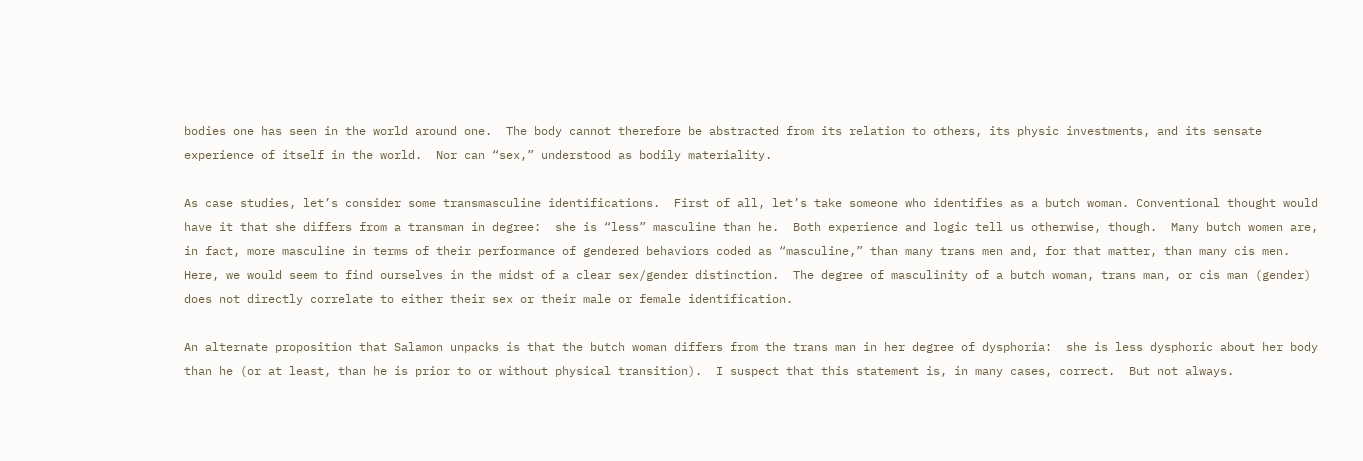bodies one has seen in the world around one.  The body cannot therefore be abstracted from its relation to others, its physic investments, and its sensate experience of itself in the world.  Nor can “sex,” understood as bodily materiality.

As case studies, let’s consider some transmasculine identifications.  First of all, let’s take someone who identifies as a butch woman. Conventional thought would have it that she differs from a transman in degree:  she is “less” masculine than he.  Both experience and logic tell us otherwise, though.  Many butch women are, in fact, more masculine in terms of their performance of gendered behaviors coded as “masculine,” than many trans men and, for that matter, than many cis men.  Here, we would seem to find ourselves in the midst of a clear sex/gender distinction.  The degree of masculinity of a butch woman, trans man, or cis man (gender) does not directly correlate to either their sex or their male or female identification.

An alternate proposition that Salamon unpacks is that the butch woman differs from the trans man in her degree of dysphoria:  she is less dysphoric about her body than he (or at least, than he is prior to or without physical transition).  I suspect that this statement is, in many cases, correct.  But not always.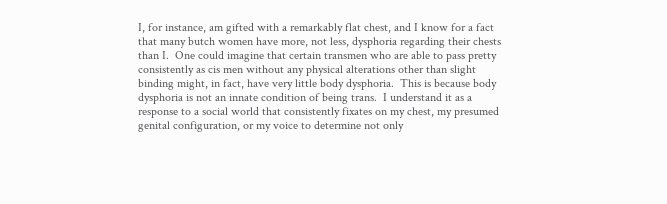I, for instance, am gifted with a remarkably flat chest, and I know for a fact that many butch women have more, not less, dysphoria regarding their chests than I.  One could imagine that certain transmen who are able to pass pretty consistently as cis men without any physical alterations other than slight binding might, in fact, have very little body dysphoria.  This is because body dysphoria is not an innate condition of being trans.  I understand it as a response to a social world that consistently fixates on my chest, my presumed genital configuration, or my voice to determine not only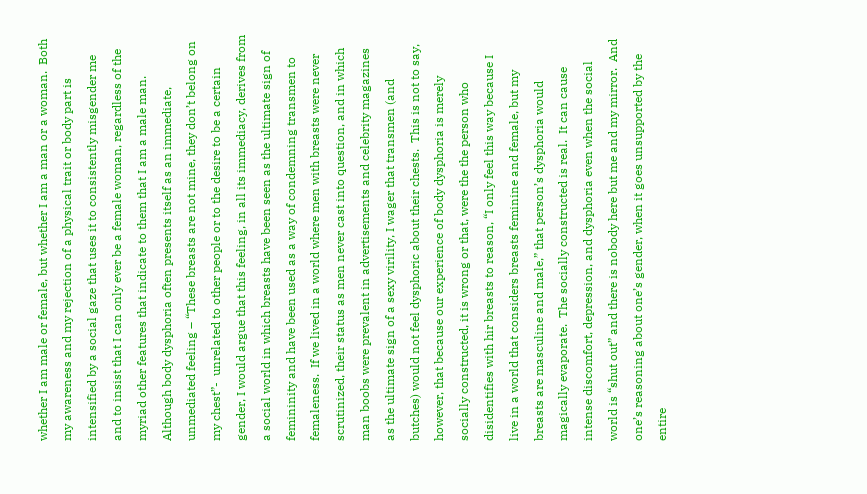whether I am male or female, but whether I am a man or a woman.  Both my awareness and my rejection of a physical trait or body part is intensified by a social gaze that uses it to consistently misgender me and to insist that I can only ever be a female woman, regardless of the myriad other features that indicate to them that I am a male man.  Although body dysphoria often presents itself as an immediate, unmediated feeling – “These breasts are not mine, they don’t belong on my chest”-  unrelated to other people or to the desire to be a certain gender, I would argue that this feeling, in all its immediacy, derives from a social world in which breasts have been seen as the ultimate sign of femininity and have been used as a way of condemning transmen to femaleness.  If we lived in a world where men with breasts were never scrutinized, their status as men never cast into question, and in which man boobs were prevalent in advertisements and celebrity magazines as the ultimate sign of a sexy virility, I wager that transmen (and butches) would not feel dysphoric about their chests.  This is not to say, however, that because our experience of body dysphoria is merely socially constructed, it is wrong or that, were the the person who disidentifies with hir breasts to reason, “I only feel this way because I live in a world that considers breasts feminine and female, but my breasts are masculine and male,” that person’s dysphoria would magically evaporate.  The socially constructed is real.  It can cause intense discomfort, depression, and dysphoria even when the social world is “shut out” and there is nobody here but me and my mirror.  And one’s reasoning about one’s gender, when it goes unsupported by the entire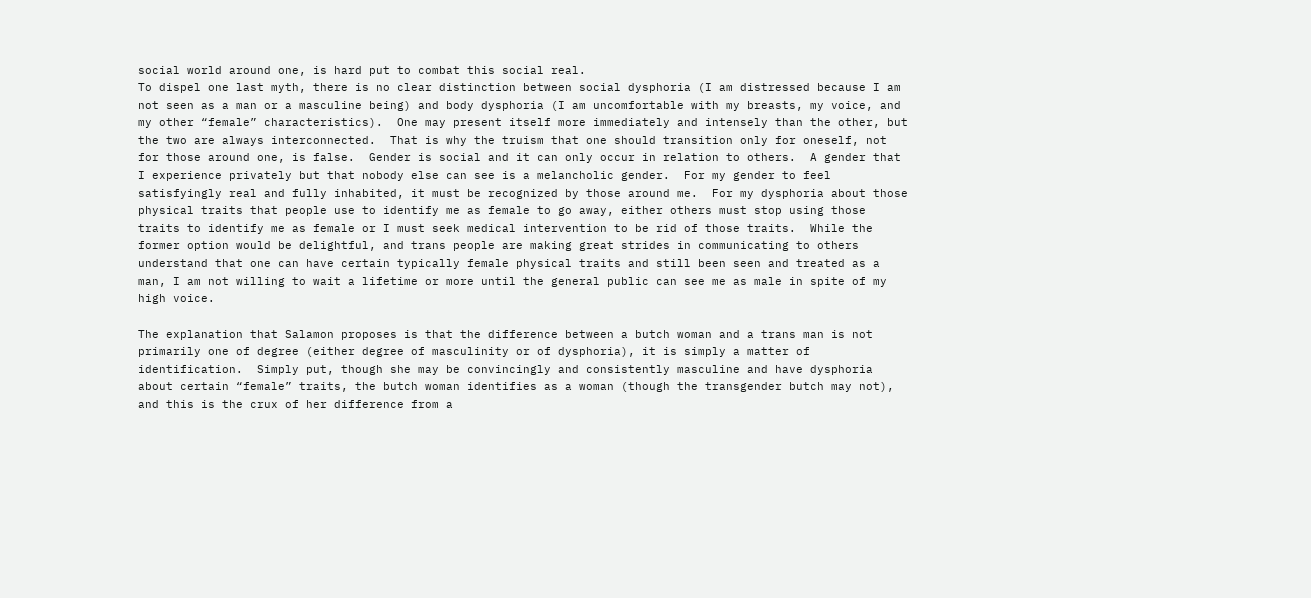social world around one, is hard put to combat this social real.
To dispel one last myth, there is no clear distinction between social dysphoria (I am distressed because I am not seen as a man or a masculine being) and body dysphoria (I am uncomfortable with my breasts, my voice, and my other “female” characteristics).  One may present itself more immediately and intensely than the other, but the two are always interconnected.  That is why the truism that one should transition only for oneself, not for those around one, is false.  Gender is social and it can only occur in relation to others.  A gender that I experience privately but that nobody else can see is a melancholic gender.  For my gender to feel satisfyingly real and fully inhabited, it must be recognized by those around me.  For my dysphoria about those physical traits that people use to identify me as female to go away, either others must stop using those traits to identify me as female or I must seek medical intervention to be rid of those traits.  While the former option would be delightful, and trans people are making great strides in communicating to others understand that one can have certain typically female physical traits and still been seen and treated as a man, I am not willing to wait a lifetime or more until the general public can see me as male in spite of my high voice.

The explanation that Salamon proposes is that the difference between a butch woman and a trans man is not primarily one of degree (either degree of masculinity or of dysphoria), it is simply a matter of identification.  Simply put, though she may be convincingly and consistently masculine and have dysphoria about certain “female” traits, the butch woman identifies as a woman (though the transgender butch may not), and this is the crux of her difference from a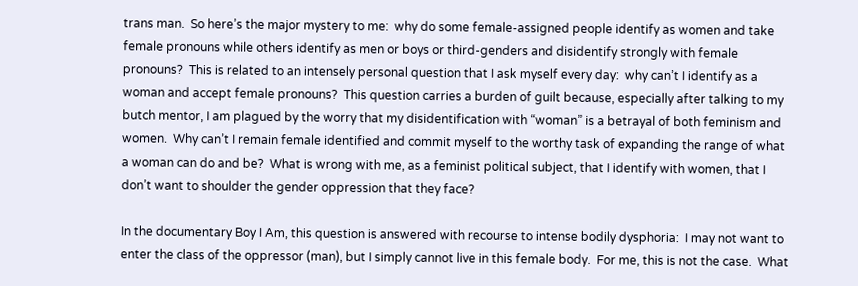trans man.  So here’s the major mystery to me:  why do some female-assigned people identify as women and take female pronouns while others identify as men or boys or third-genders and disidentify strongly with female pronouns?  This is related to an intensely personal question that I ask myself every day:  why can’t I identify as a woman and accept female pronouns?  This question carries a burden of guilt because, especially after talking to my butch mentor, I am plagued by the worry that my disidentification with “woman” is a betrayal of both feminism and women.  Why can’t I remain female identified and commit myself to the worthy task of expanding the range of what a woman can do and be?  What is wrong with me, as a feminist political subject, that I identify with women, that I don’t want to shoulder the gender oppression that they face?

In the documentary Boy I Am, this question is answered with recourse to intense bodily dysphoria:  I may not want to enter the class of the oppressor (man), but I simply cannot live in this female body.  For me, this is not the case.  What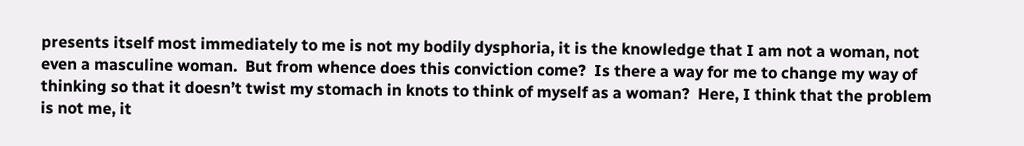presents itself most immediately to me is not my bodily dysphoria, it is the knowledge that I am not a woman, not even a masculine woman.  But from whence does this conviction come?  Is there a way for me to change my way of thinking so that it doesn’t twist my stomach in knots to think of myself as a woman?  Here, I think that the problem is not me, it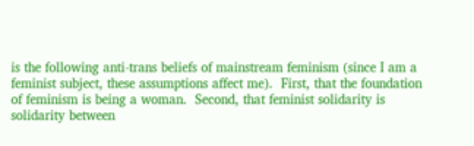is the following anti-trans beliefs of mainstream feminism (since I am a feminist subject, these assumptions affect me).  First, that the foundation of feminism is being a woman.  Second, that feminist solidarity is solidarity between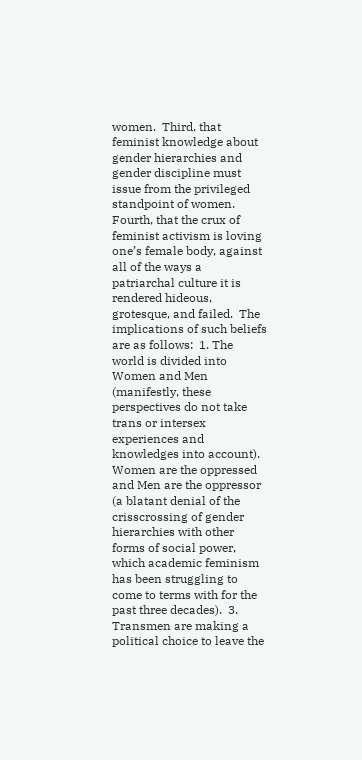women.  Third, that feminist knowledge about gender hierarchies and gender discipline must issue from the privileged standpoint of women.  Fourth, that the crux of feminist activism is loving one’s female body, against all of the ways a patriarchal culture it is rendered hideous, grotesque, and failed.  The implications of such beliefs are as follows:  1. The world is divided into Women and Men (manifestly, these perspectives do not take trans or intersex experiences and knowledges into account).  Women are the oppressed and Men are the oppressor (a blatant denial of the crisscrossing of gender hierarchies with other forms of social power, which academic feminism has been struggling to come to terms with for the past three decades).  3. Transmen are making a political choice to leave the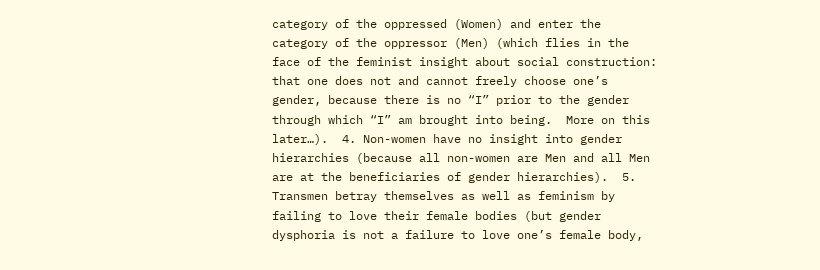category of the oppressed (Women) and enter the category of the oppressor (Men) (which flies in the face of the feminist insight about social construction: that one does not and cannot freely choose one’s gender, because there is no “I” prior to the gender through which “I” am brought into being.  More on this later…).  4. Non-women have no insight into gender hierarchies (because all non-women are Men and all Men are at the beneficiaries of gender hierarchies).  5. Transmen betray themselves as well as feminism by failing to love their female bodies (but gender dysphoria is not a failure to love one’s female body,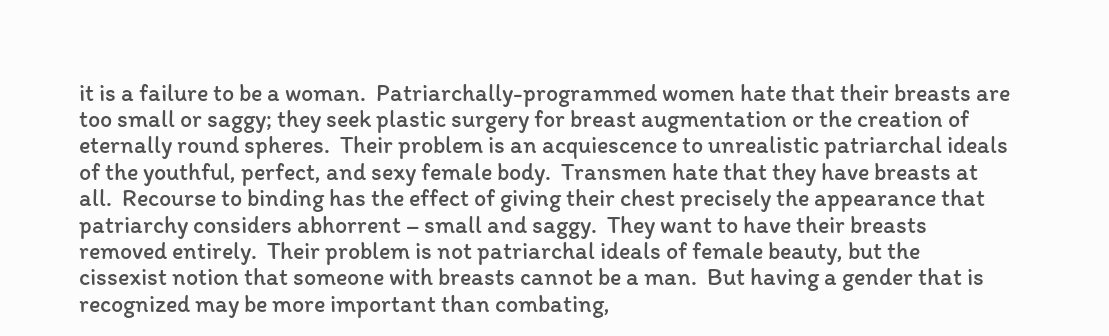it is a failure to be a woman.  Patriarchally-programmed women hate that their breasts are too small or saggy; they seek plastic surgery for breast augmentation or the creation of eternally round spheres.  Their problem is an acquiescence to unrealistic patriarchal ideals of the youthful, perfect, and sexy female body.  Transmen hate that they have breasts at all.  Recourse to binding has the effect of giving their chest precisely the appearance that patriarchy considers abhorrent – small and saggy.  They want to have their breasts removed entirely.  Their problem is not patriarchal ideals of female beauty, but the cissexist notion that someone with breasts cannot be a man.  But having a gender that is recognized may be more important than combating,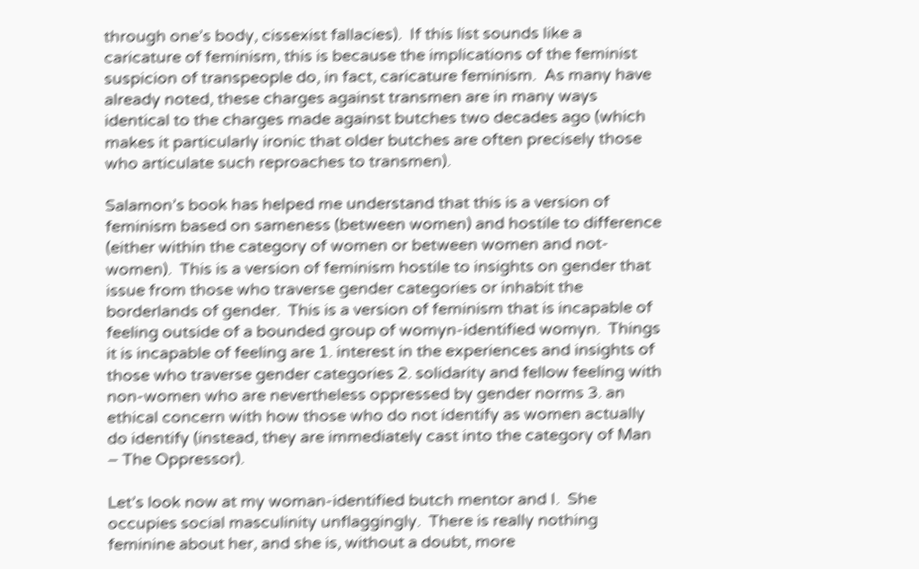through one’s body, cissexist fallacies).  If this list sounds like a caricature of feminism, this is because the implications of the feminist suspicion of transpeople do, in fact, caricature feminism.  As many have already noted, these charges against transmen are in many ways identical to the charges made against butches two decades ago (which makes it particularly ironic that older butches are often precisely those who articulate such reproaches to transmen).

Salamon’s book has helped me understand that this is a version of feminism based on sameness (between women) and hostile to difference (either within the category of women or between women and not-women).  This is a version of feminism hostile to insights on gender that issue from those who traverse gender categories or inhabit the borderlands of gender.  This is a version of feminism that is incapable of feeling outside of a bounded group of womyn-identified womyn.  Things it is incapable of feeling are 1. interest in the experiences and insights of those who traverse gender categories 2. solidarity and fellow feeling with non-women who are nevertheless oppressed by gender norms 3. an ethical concern with how those who do not identify as women actually do identify (instead, they are immediately cast into the category of Man – The Oppressor).

Let’s look now at my woman-identified butch mentor and I.  She occupies social masculinity unflaggingly.  There is really nothing feminine about her, and she is, without a doubt, more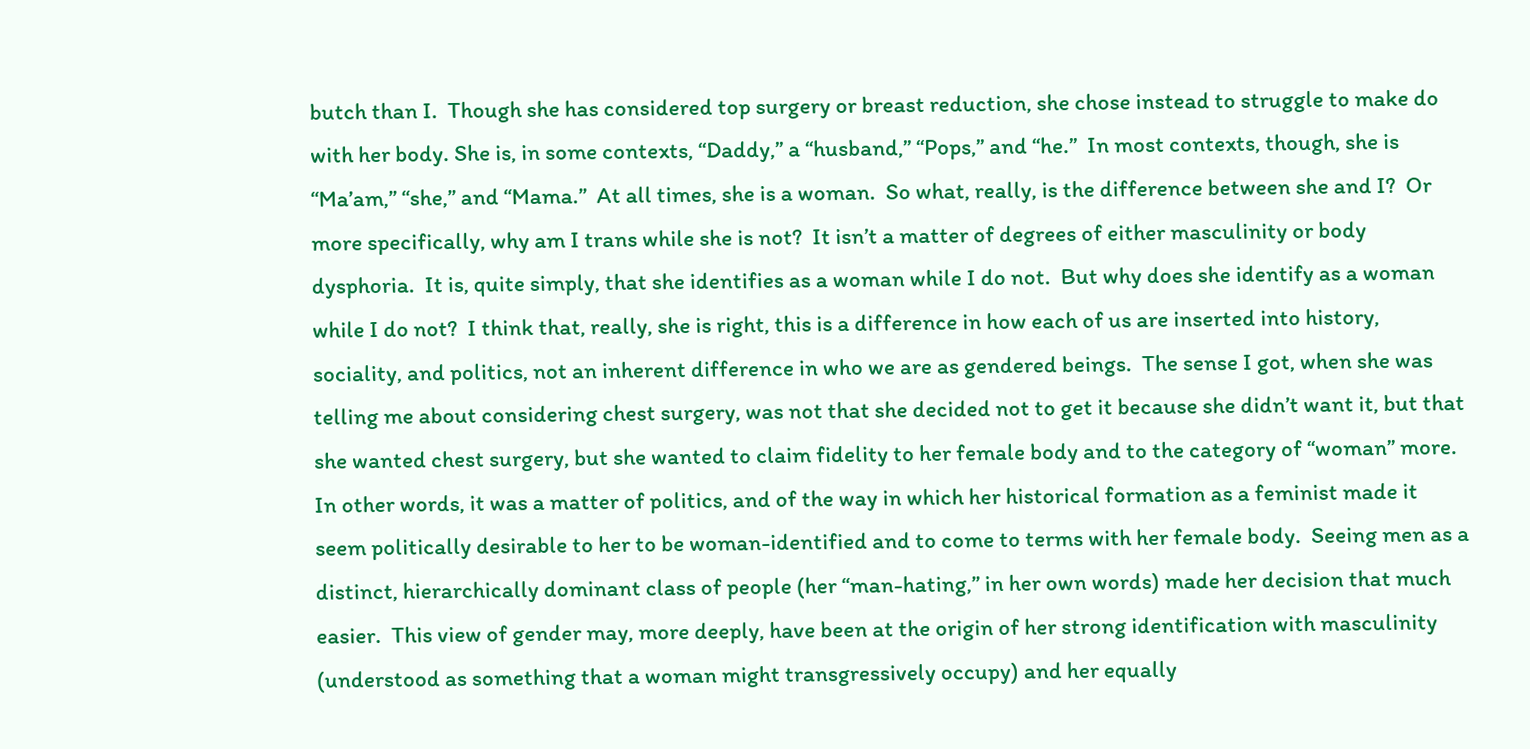butch than I.  Though she has considered top surgery or breast reduction, she chose instead to struggle to make do with her body. She is, in some contexts, “Daddy,” a “husband,” “Pops,” and “he.”  In most contexts, though, she is “Ma’am,” “she,” and “Mama.”  At all times, she is a woman.  So what, really, is the difference between she and I?  Or more specifically, why am I trans while she is not?  It isn’t a matter of degrees of either masculinity or body dysphoria.  It is, quite simply, that she identifies as a woman while I do not.  But why does she identify as a woman while I do not?  I think that, really, she is right, this is a difference in how each of us are inserted into history, sociality, and politics, not an inherent difference in who we are as gendered beings.  The sense I got, when she was telling me about considering chest surgery, was not that she decided not to get it because she didn’t want it, but that she wanted chest surgery, but she wanted to claim fidelity to her female body and to the category of “woman” more.  In other words, it was a matter of politics, and of the way in which her historical formation as a feminist made it seem politically desirable to her to be woman-identified and to come to terms with her female body.  Seeing men as a distinct, hierarchically dominant class of people (her “man-hating,” in her own words) made her decision that much easier.  This view of gender may, more deeply, have been at the origin of her strong identification with masculinity (understood as something that a woman might transgressively occupy) and her equally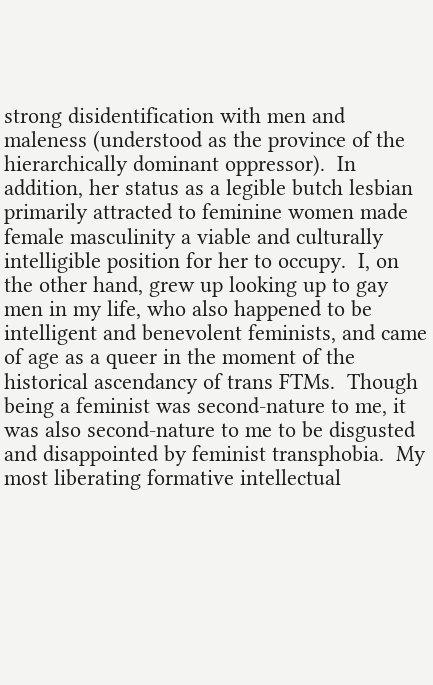strong disidentification with men and maleness (understood as the province of the hierarchically dominant oppressor).  In addition, her status as a legible butch lesbian primarily attracted to feminine women made female masculinity a viable and culturally intelligible position for her to occupy.  I, on the other hand, grew up looking up to gay men in my life, who also happened to be intelligent and benevolent feminists, and came of age as a queer in the moment of the historical ascendancy of trans FTMs.  Though being a feminist was second-nature to me, it was also second-nature to me to be disgusted and disappointed by feminist transphobia.  My most liberating formative intellectual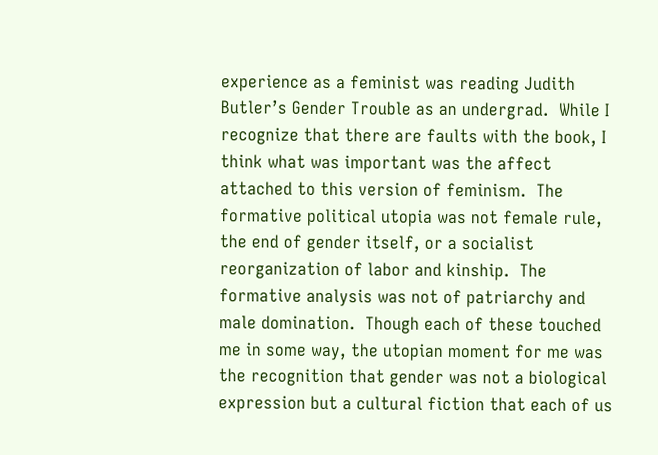experience as a feminist was reading Judith Butler’s Gender Trouble as an undergrad.  While I recognize that there are faults with the book, I think what was important was the affect attached to this version of feminism.  The formative political utopia was not female rule, the end of gender itself, or a socialist reorganization of labor and kinship.  The formative analysis was not of patriarchy and male domination.  Though each of these touched me in some way, the utopian moment for me was the recognition that gender was not a biological expression but a cultural fiction that each of us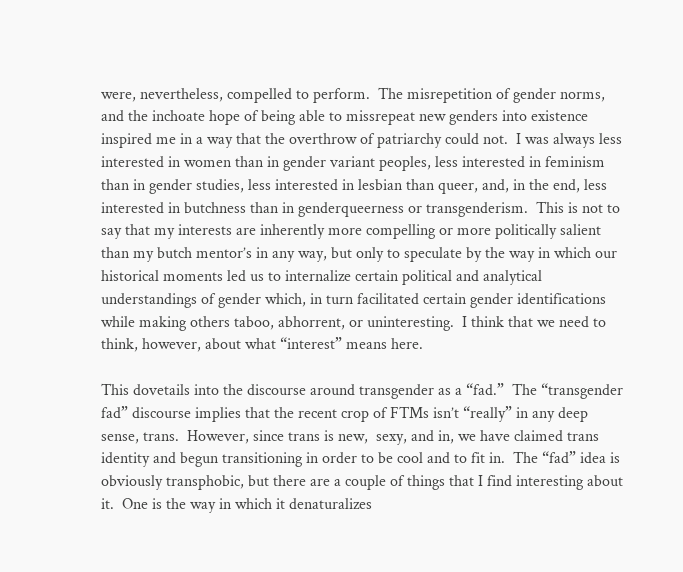were, nevertheless, compelled to perform.  The misrepetition of gender norms, and the inchoate hope of being able to missrepeat new genders into existence inspired me in a way that the overthrow of patriarchy could not.  I was always less interested in women than in gender variant peoples, less interested in feminism than in gender studies, less interested in lesbian than queer, and, in the end, less interested in butchness than in genderqueerness or transgenderism.  This is not to say that my interests are inherently more compelling or more politically salient than my butch mentor’s in any way, but only to speculate by the way in which our historical moments led us to internalize certain political and analytical understandings of gender which, in turn facilitated certain gender identifications while making others taboo, abhorrent, or uninteresting.  I think that we need to think, however, about what “interest” means here.

This dovetails into the discourse around transgender as a “fad.”  The “transgender fad” discourse implies that the recent crop of FTMs isn’t “really” in any deep sense, trans.  However, since trans is new,  sexy, and in, we have claimed trans identity and begun transitioning in order to be cool and to fit in.  The “fad” idea is obviously transphobic, but there are a couple of things that I find interesting about it.  One is the way in which it denaturalizes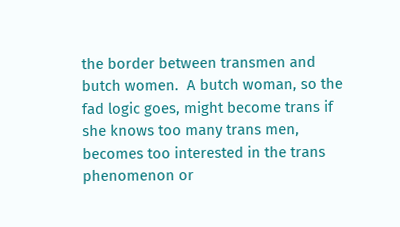the border between transmen and butch women.  A butch woman, so the fad logic goes, might become trans if she knows too many trans men, becomes too interested in the trans phenomenon or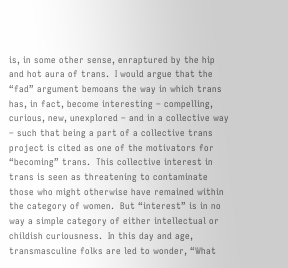is, in some other sense, enraptured by the hip and hot aura of trans.  I would argue that the “fad” argument bemoans the way in which trans has, in fact, become interesting – compelling, curious, new, unexplored – and in a collective way – such that being a part of a collective trans project is cited as one of the motivators for “becoming” trans.  This collective interest in trans is seen as threatening to contaminate those who might otherwise have remained within the category of women.  But “interest” is in no way a simple category of either intellectual or childish curiousness.  In this day and age, transmasculine folks are led to wonder, “What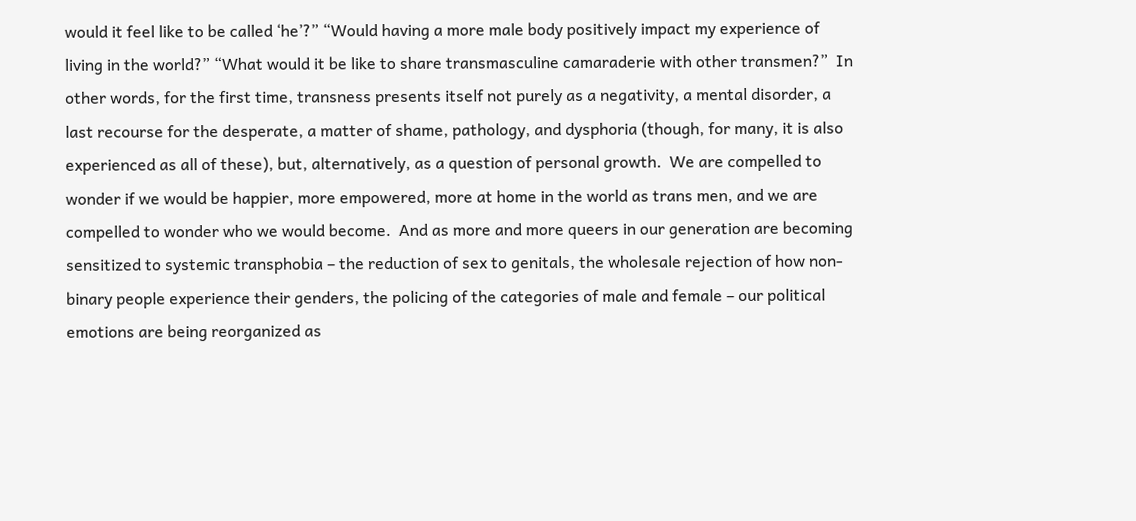would it feel like to be called ‘he’?” “Would having a more male body positively impact my experience of living in the world?” “What would it be like to share transmasculine camaraderie with other transmen?”  In other words, for the first time, transness presents itself not purely as a negativity, a mental disorder, a last recourse for the desperate, a matter of shame, pathology, and dysphoria (though, for many, it is also experienced as all of these), but, alternatively, as a question of personal growth.  We are compelled to wonder if we would be happier, more empowered, more at home in the world as trans men, and we are compelled to wonder who we would become.  And as more and more queers in our generation are becoming sensitized to systemic transphobia – the reduction of sex to genitals, the wholesale rejection of how non-binary people experience their genders, the policing of the categories of male and female – our political emotions are being reorganized as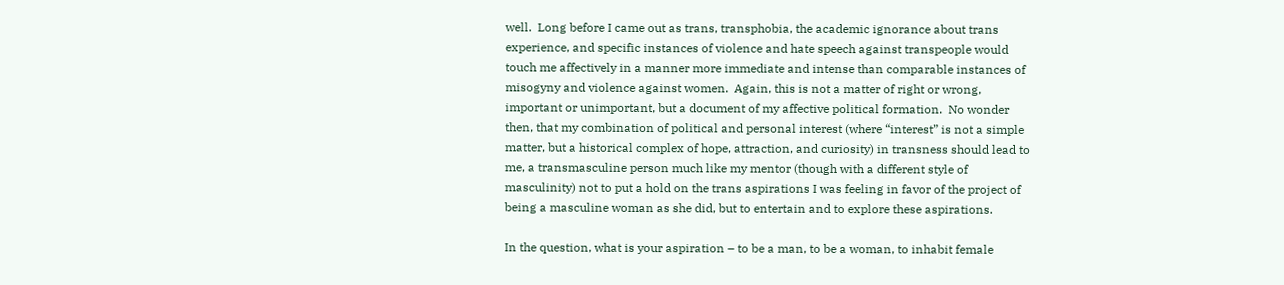well.  Long before I came out as trans, transphobia, the academic ignorance about trans experience, and specific instances of violence and hate speech against transpeople would touch me affectively in a manner more immediate and intense than comparable instances of misogyny and violence against women.  Again, this is not a matter of right or wrong, important or unimportant, but a document of my affective political formation.  No wonder then, that my combination of political and personal interest (where “interest” is not a simple matter, but a historical complex of hope, attraction, and curiosity) in transness should lead to me, a transmasculine person much like my mentor (though with a different style of masculinity) not to put a hold on the trans aspirations I was feeling in favor of the project of being a masculine woman as she did, but to entertain and to explore these aspirations.

In the question, what is your aspiration – to be a man, to be a woman, to inhabit female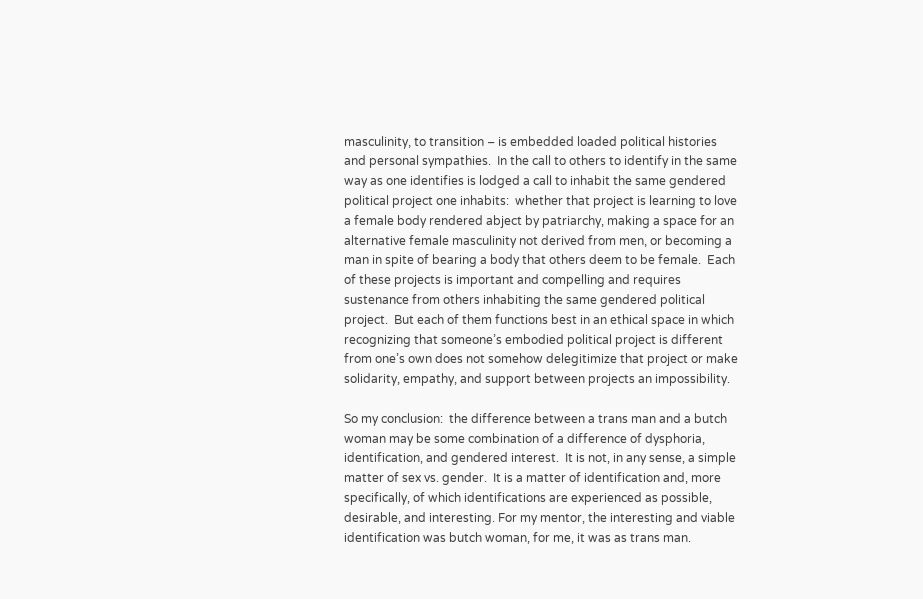masculinity, to transition – is embedded loaded political histories and personal sympathies.  In the call to others to identify in the same way as one identifies is lodged a call to inhabit the same gendered political project one inhabits:  whether that project is learning to love a female body rendered abject by patriarchy, making a space for an alternative female masculinity not derived from men, or becoming a man in spite of bearing a body that others deem to be female.  Each of these projects is important and compelling and requires sustenance from others inhabiting the same gendered political project.  But each of them functions best in an ethical space in which recognizing that someone’s embodied political project is different from one’s own does not somehow delegitimize that project or make solidarity, empathy, and support between projects an impossibility.

So my conclusion:  the difference between a trans man and a butch woman may be some combination of a difference of dysphoria, identification, and gendered interest.  It is not, in any sense, a simple matter of sex vs. gender.  It is a matter of identification and, more specifically, of which identifications are experienced as possible, desirable, and interesting. For my mentor, the interesting and viable identification was butch woman, for me, it was as trans man.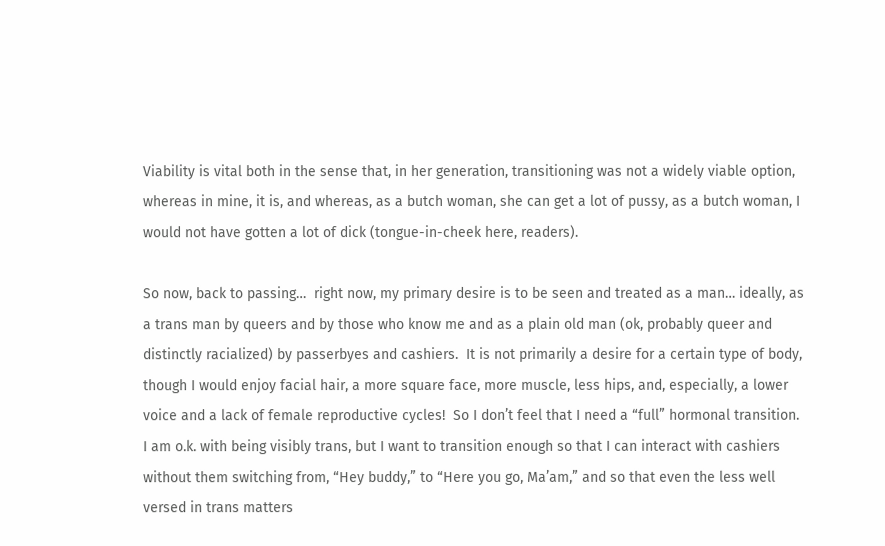Viability is vital both in the sense that, in her generation, transitioning was not a widely viable option, whereas in mine, it is, and whereas, as a butch woman, she can get a lot of pussy, as a butch woman, I would not have gotten a lot of dick (tongue-in-cheek here, readers).

So now, back to passing…  right now, my primary desire is to be seen and treated as a man… ideally, as a trans man by queers and by those who know me and as a plain old man (ok, probably queer and distinctly racialized) by passerbyes and cashiers.  It is not primarily a desire for a certain type of body, though I would enjoy facial hair, a more square face, more muscle, less hips, and, especially, a lower voice and a lack of female reproductive cycles!  So I don’t feel that I need a “full” hormonal transition.  I am o.k. with being visibly trans, but I want to transition enough so that I can interact with cashiers without them switching from, “Hey buddy,” to “Here you go, Ma’am,” and so that even the less well versed in trans matters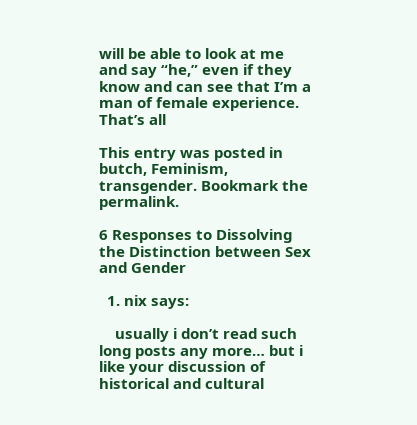will be able to look at me and say “he,” even if they know and can see that I’m a man of female experience.  That’s all

This entry was posted in butch, Feminism, transgender. Bookmark the permalink.

6 Responses to Dissolving the Distinction between Sex and Gender

  1. nix says:

    usually i don’t read such long posts any more… but i like your discussion of historical and cultural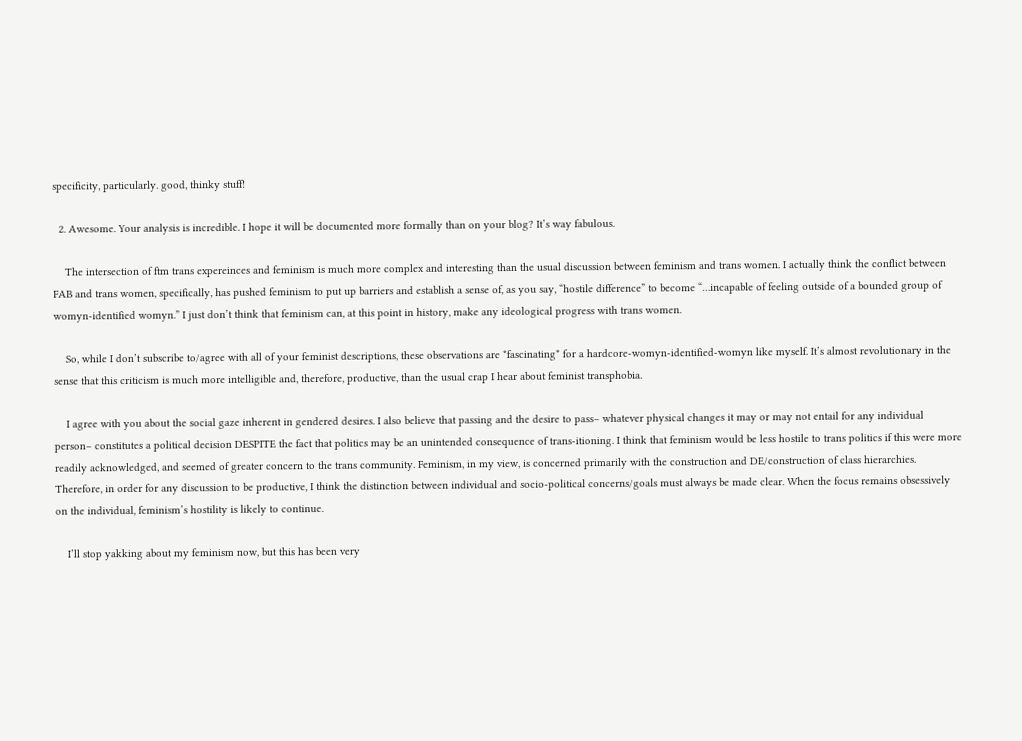specificity, particularly. good, thinky stuff!

  2. Awesome. Your analysis is incredible. I hope it will be documented more formally than on your blog? It’s way fabulous.

    The intersection of ftm trans expereinces and feminism is much more complex and interesting than the usual discussion between feminism and trans women. I actually think the conflict between FAB and trans women, specifically, has pushed feminism to put up barriers and establish a sense of, as you say, “hostile difference” to become “…incapable of feeling outside of a bounded group of womyn-identified womyn.” I just don’t think that feminism can, at this point in history, make any ideological progress with trans women.

    So, while I don’t subscribe to/agree with all of your feminist descriptions, these observations are *fascinating* for a hardcore-womyn-identified-womyn like myself. It’s almost revolutionary in the sense that this criticism is much more intelligible and, therefore, productive, than the usual crap I hear about feminist transphobia.

    I agree with you about the social gaze inherent in gendered desires. I also believe that passing and the desire to pass– whatever physical changes it may or may not entail for any individual person– constitutes a political decision DESPITE the fact that politics may be an unintended consequence of trans-itioning. I think that feminism would be less hostile to trans politics if this were more readily acknowledged, and seemed of greater concern to the trans community. Feminism, in my view, is concerned primarily with the construction and DE/construction of class hierarchies. Therefore, in order for any discussion to be productive, I think the distinction between individual and socio-political concerns/goals must always be made clear. When the focus remains obsessively on the individual, feminism’s hostility is likely to continue.

    I’ll stop yakking about my feminism now, but this has been very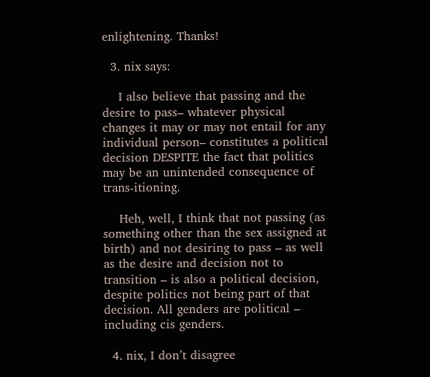enlightening. Thanks!

  3. nix says:

    I also believe that passing and the desire to pass– whatever physical changes it may or may not entail for any individual person– constitutes a political decision DESPITE the fact that politics may be an unintended consequence of trans-itioning.

    Heh, well, I think that not passing (as something other than the sex assigned at birth) and not desiring to pass – as well as the desire and decision not to transition – is also a political decision, despite politics not being part of that decision. All genders are political – including cis genders.

  4. nix, I don’t disagree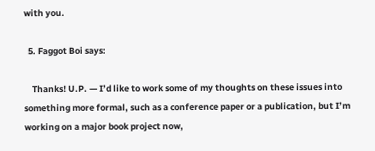with you.

  5. Faggot Boi says:

    Thanks! U.P. — I’d like to work some of my thoughts on these issues into something more formal, such as a conference paper or a publication, but I’m working on a major book project now,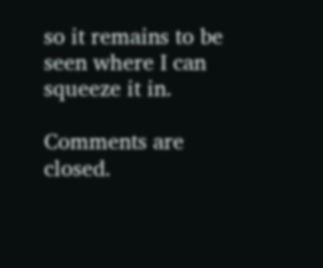so it remains to be seen where I can squeeze it in.

Comments are closed.